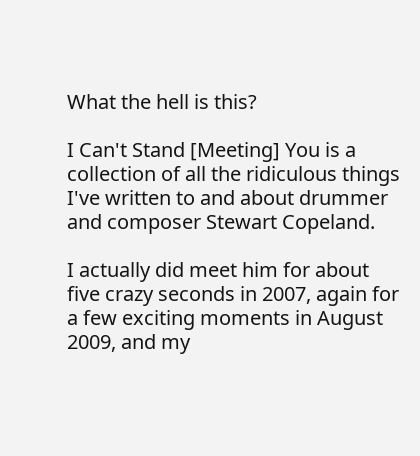What the hell is this?

I Can't Stand [Meeting] You is a collection of all the ridiculous things I've written to and about drummer and composer Stewart Copeland.

I actually did meet him for about five crazy seconds in 2007, again for a few exciting moments in August 2009, and my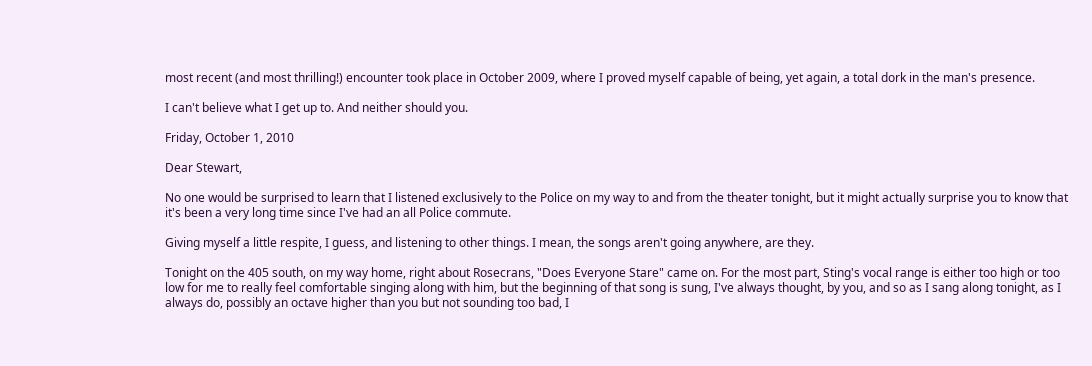most recent (and most thrilling!) encounter took place in October 2009, where I proved myself capable of being, yet again, a total dork in the man's presence.

I can't believe what I get up to. And neither should you.

Friday, October 1, 2010

Dear Stewart,

No one would be surprised to learn that I listened exclusively to the Police on my way to and from the theater tonight, but it might actually surprise you to know that it's been a very long time since I've had an all Police commute.

Giving myself a little respite, I guess, and listening to other things. I mean, the songs aren't going anywhere, are they.

Tonight on the 405 south, on my way home, right about Rosecrans, "Does Everyone Stare" came on. For the most part, Sting's vocal range is either too high or too low for me to really feel comfortable singing along with him, but the beginning of that song is sung, I've always thought, by you, and so as I sang along tonight, as I always do, possibly an octave higher than you but not sounding too bad, I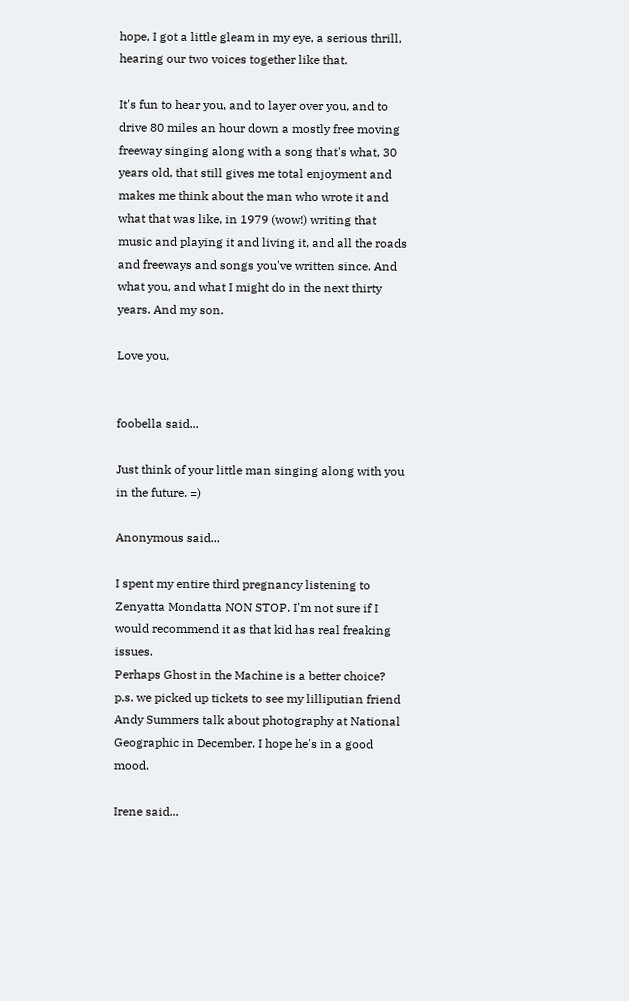hope, I got a little gleam in my eye, a serious thrill, hearing our two voices together like that.

It's fun to hear you, and to layer over you, and to drive 80 miles an hour down a mostly free moving freeway singing along with a song that's what, 30 years old, that still gives me total enjoyment and makes me think about the man who wrote it and what that was like, in 1979 (wow!) writing that music and playing it and living it, and all the roads and freeways and songs you've written since. And what you, and what I might do in the next thirty years. And my son.

Love you,


foobella said...

Just think of your little man singing along with you in the future. =)

Anonymous said...

I spent my entire third pregnancy listening to Zenyatta Mondatta NON STOP. I'm not sure if I would recommend it as that kid has real freaking issues.
Perhaps Ghost in the Machine is a better choice?
p.s. we picked up tickets to see my lilliputian friend Andy Summers talk about photography at National Geographic in December. I hope he's in a good mood.

Irene said...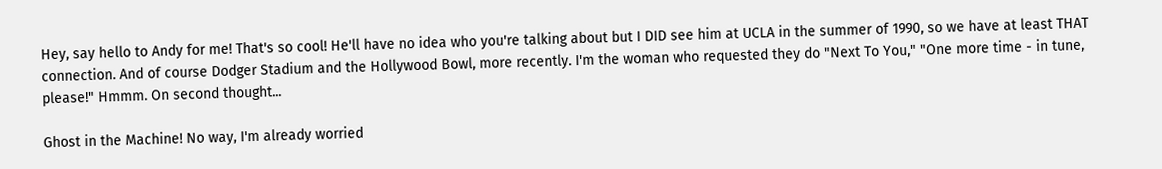Hey, say hello to Andy for me! That's so cool! He'll have no idea who you're talking about but I DID see him at UCLA in the summer of 1990, so we have at least THAT connection. And of course Dodger Stadium and the Hollywood Bowl, more recently. I'm the woman who requested they do "Next To You," "One more time - in tune, please!" Hmmm. On second thought...

Ghost in the Machine! No way, I'm already worried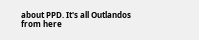about PPD. It's all Outlandos from here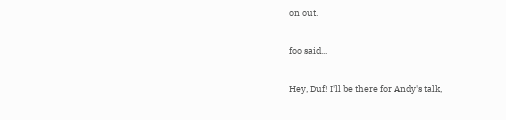on out.

foo said...

Hey, Duf! I'll be there for Andy's talk,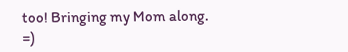too! Bringing my Mom along. =)